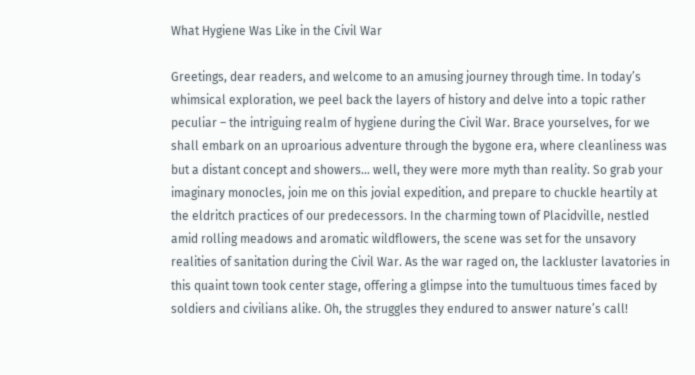What Hygiene Was Like in the Civil War

Greetings, dear readers, and welcome to an amusing journey through time. In today’s whimsical exploration, we peel back the layers of history and delve into a topic rather peculiar – the intriguing realm of hygiene during the Civil War. Brace yourselves, for we shall embark on an uproarious adventure through the bygone era, where cleanliness was but a distant concept and showers… well, they were more myth than reality. So grab your imaginary monocles, join me on this jovial expedition, and prepare to chuckle heartily at the eldritch practices of our predecessors. In the charming town of Placidville, nestled amid rolling meadows and aromatic wildflowers, the scene was set for the unsavory realities of sanitation during the Civil War. As the war raged on, the lackluster lavatories in this quaint town took center stage, offering a glimpse into the tumultuous times faced by soldiers and civilians alike. Oh, the struggles they endured to answer nature’s call!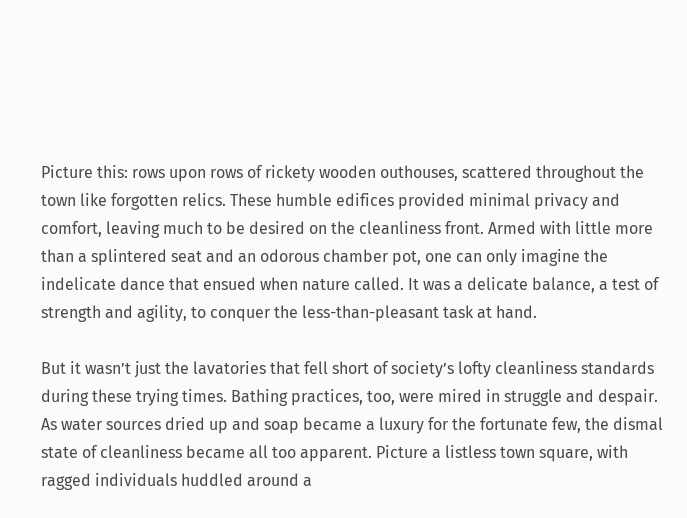Picture this: rows upon rows of rickety wooden outhouses, scattered throughout the town like forgotten relics. These humble edifices provided minimal privacy and comfort, leaving much to be desired on the cleanliness front. Armed with little more than a splintered seat and an odorous chamber pot, one can only imagine the indelicate dance that ensued when nature called. It was a delicate balance, a test of strength and agility, to conquer the less-than-pleasant task at hand.

But it wasn’t just the lavatories that fell short of society’s lofty cleanliness standards during these trying times. Bathing practices, too, were mired in struggle and despair. As water sources dried up and soap became a luxury for the fortunate few, the dismal state of cleanliness became all too apparent. Picture a listless town square, with ragged individuals huddled around a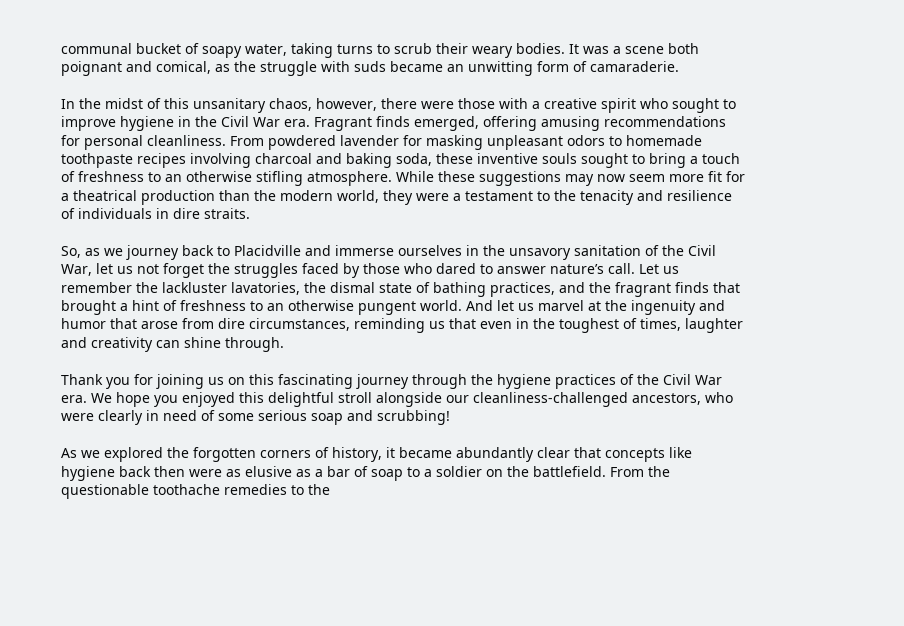communal bucket of soapy water, taking turns to scrub their weary bodies. It was a scene both poignant and comical, as the struggle with suds became an unwitting form of camaraderie.

In the midst of this unsanitary chaos, however, there were those with a creative spirit who sought to improve hygiene in the Civil War era. Fragrant finds emerged, offering amusing recommendations for personal cleanliness. From powdered lavender for masking unpleasant odors to homemade toothpaste recipes involving charcoal and baking soda, these inventive souls sought to bring a touch of freshness to an otherwise stifling atmosphere. While these suggestions may now seem more fit for a theatrical production than the modern world, they were a testament to the tenacity and resilience of individuals in dire straits.

So, as we journey back to Placidville and immerse ourselves in the unsavory sanitation of the Civil War, let us not forget the struggles faced by those who dared to answer nature’s call. Let us remember the lackluster lavatories, the dismal state of bathing practices, and the fragrant finds that brought a hint of freshness to an otherwise pungent world. And let us marvel at the ingenuity and humor that arose from dire circumstances, reminding us that even in the toughest of times, laughter and creativity can shine through.

Thank you for joining us on this fascinating journey through the hygiene practices of the Civil War era. We hope you enjoyed this delightful stroll alongside our cleanliness-challenged ancestors, who were clearly in need of some serious soap and scrubbing!

As we explored the forgotten corners of history, it became abundantly clear that concepts like hygiene back then were as elusive as a bar of soap to a soldier on the battlefield. From the questionable toothache remedies to the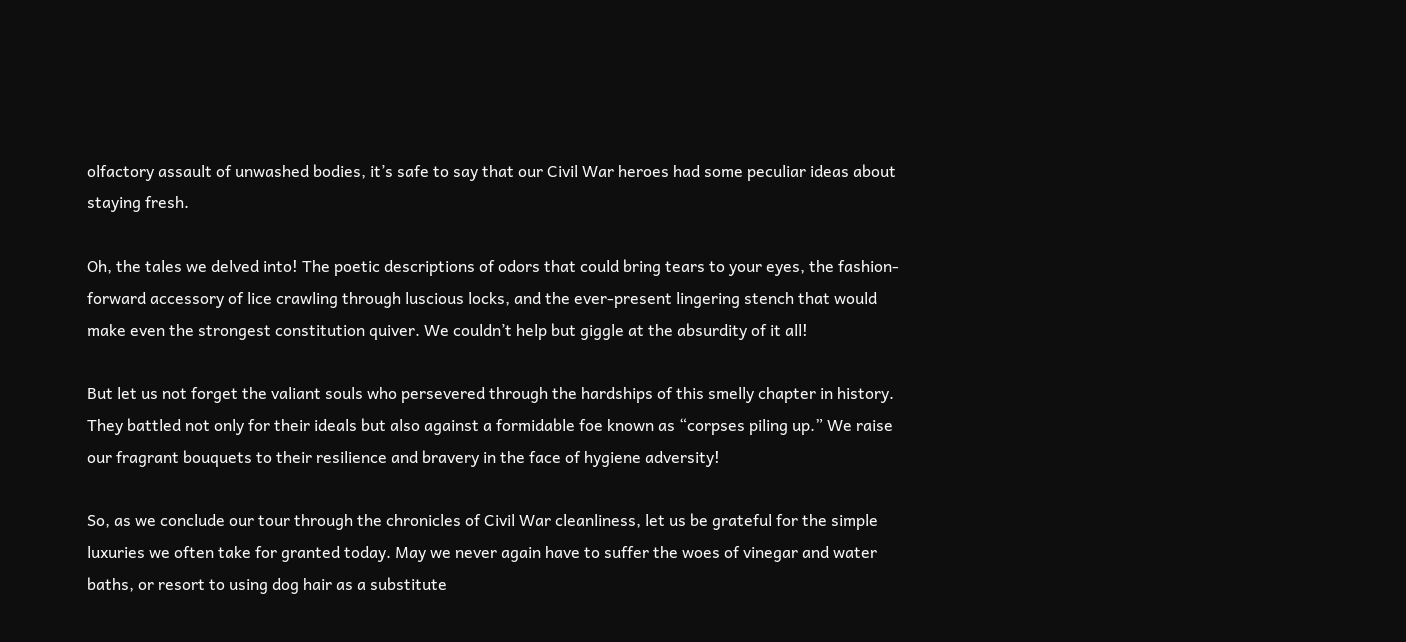olfactory assault of unwashed bodies, it’s safe to say that our Civil War heroes had some peculiar ideas about staying fresh.

Oh, the tales we delved into! The poetic descriptions of odors that could bring tears to your eyes, the fashion-forward accessory of lice crawling through luscious locks, and the ever-present lingering stench that would make even the strongest constitution quiver. We couldn’t help but giggle at the absurdity of it all!

But let us not forget the valiant souls who persevered through the hardships of this smelly chapter in history. They battled not only for their ideals but also against a formidable foe known as “corpses piling up.” We raise our fragrant bouquets to their resilience and bravery in the face of hygiene adversity!

So, as we conclude our tour through the chronicles of Civil War cleanliness, let us be grateful for the simple luxuries we often take for granted today. May we never again have to suffer the woes of vinegar and water baths, or resort to using dog hair as a substitute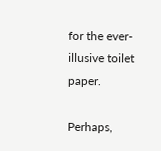for the ever-illusive toilet paper.

Perhaps,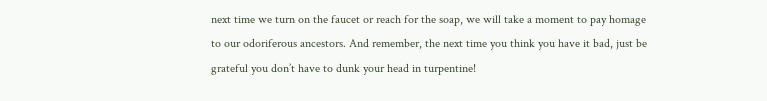next time we turn on the faucet or reach for the soap, we will take a moment to pay homage to our odoriferous ancestors. And remember, the next time you think you have it bad, just be grateful you don’t have to dunk your head in turpentine!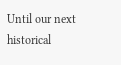Until our next historical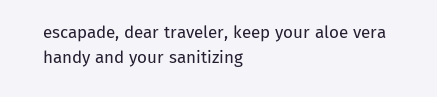escapade, dear traveler, keep your aloe vera handy and your sanitizing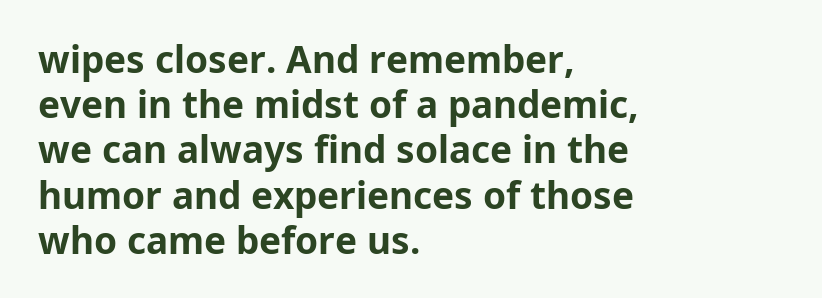wipes closer. And remember, even in the midst of a pandemic, we can always find solace in the humor and experiences of those who came before us.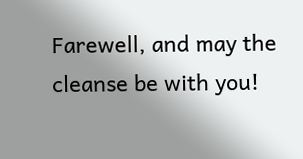Farewell, and may the cleanse be with you!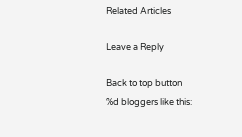Related Articles

Leave a Reply

Back to top button
%d bloggers like this: